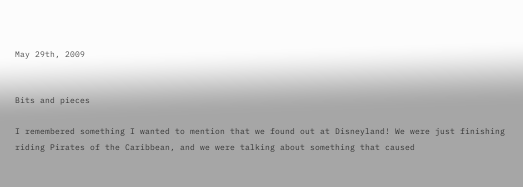May 29th, 2009


Bits and pieces

I remembered something I wanted to mention that we found out at Disneyland! We were just finishing riding Pirates of the Caribbean, and we were talking about something that caused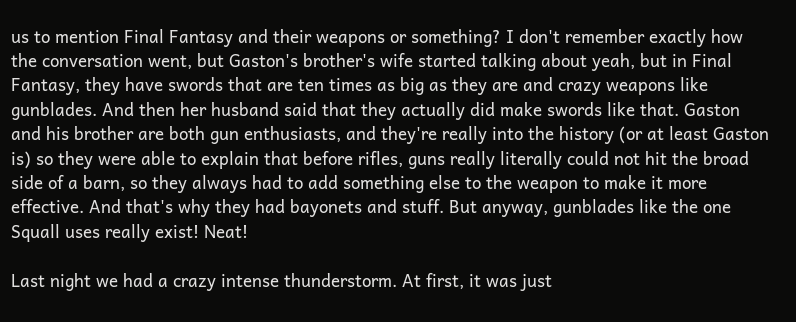us to mention Final Fantasy and their weapons or something? I don't remember exactly how the conversation went, but Gaston's brother's wife started talking about yeah, but in Final Fantasy, they have swords that are ten times as big as they are and crazy weapons like gunblades. And then her husband said that they actually did make swords like that. Gaston and his brother are both gun enthusiasts, and they're really into the history (or at least Gaston is) so they were able to explain that before rifles, guns really literally could not hit the broad side of a barn, so they always had to add something else to the weapon to make it more effective. And that's why they had bayonets and stuff. But anyway, gunblades like the one Squall uses really exist! Neat!

Last night we had a crazy intense thunderstorm. At first, it was just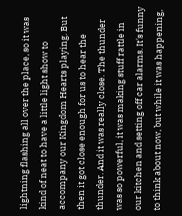lightning flashing all over the place, so it was kind of neat to have a little light show to accompany our Kingdom Hearts playing. But then it got close enough for us to hear the thunder. And it was really close. The thunder was so powerful, it was making stuff rattle in our kitchen and setting off car alarms. It's funny to think about now, but while it was happening,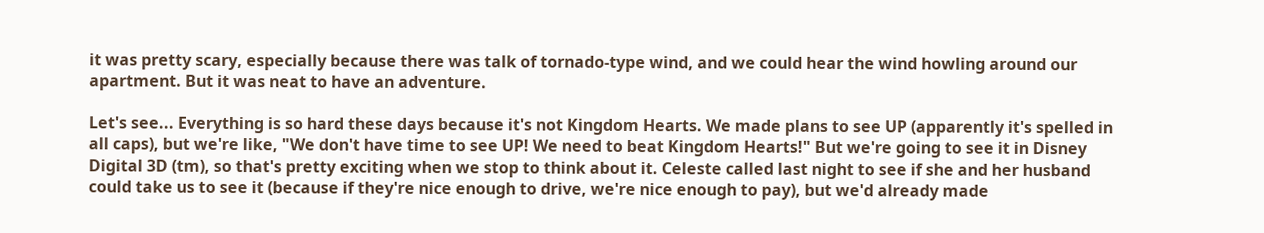it was pretty scary, especially because there was talk of tornado-type wind, and we could hear the wind howling around our apartment. But it was neat to have an adventure.

Let's see... Everything is so hard these days because it's not Kingdom Hearts. We made plans to see UP (apparently it's spelled in all caps), but we're like, "We don't have time to see UP! We need to beat Kingdom Hearts!" But we're going to see it in Disney Digital 3D (tm), so that's pretty exciting when we stop to think about it. Celeste called last night to see if she and her husband could take us to see it (because if they're nice enough to drive, we're nice enough to pay), but we'd already made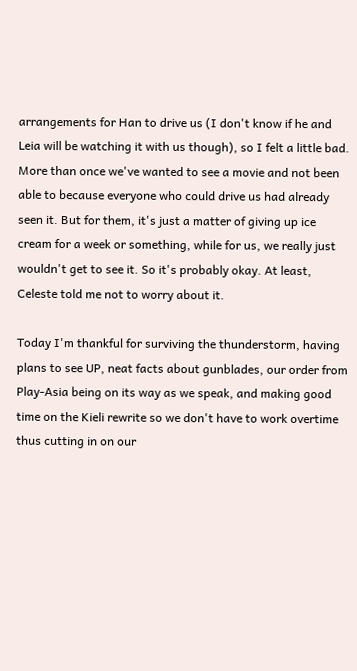arrangements for Han to drive us (I don't know if he and Leia will be watching it with us though), so I felt a little bad. More than once we've wanted to see a movie and not been able to because everyone who could drive us had already seen it. But for them, it's just a matter of giving up ice cream for a week or something, while for us, we really just wouldn't get to see it. So it's probably okay. At least, Celeste told me not to worry about it.

Today I'm thankful for surviving the thunderstorm, having plans to see UP, neat facts about gunblades, our order from Play-Asia being on its way as we speak, and making good time on the Kieli rewrite so we don't have to work overtime thus cutting in on our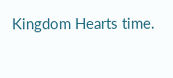Kingdom Hearts time.